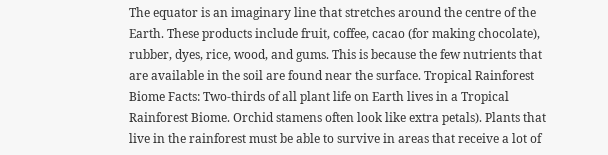The equator is an imaginary line that stretches around the centre of the Earth. These products include fruit, coffee, cacao (for making chocolate), rubber, dyes, rice, wood, and gums. This is because the few nutrients that are available in the soil are found near the surface. Tropical Rainforest Biome Facts: Two-thirds of all plant life on Earth lives in a Tropical Rainforest Biome. Orchid stamens often look like extra petals). Plants that live in the rainforest must be able to survive in areas that receive a lot of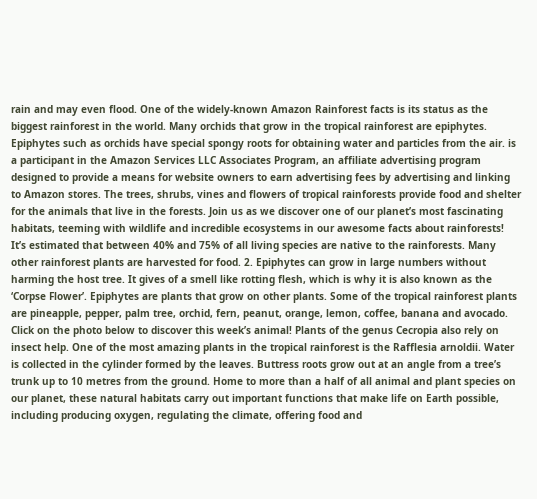rain and may even flood. One of the widely-known Amazon Rainforest facts is its status as the biggest rainforest in the world. Many orchids that grow in the tropical rainforest are epiphytes. Epiphytes such as orchids have special spongy roots for obtaining water and particles from the air. is a participant in the Amazon Services LLC Associates Program, an affiliate advertising program designed to provide a means for website owners to earn advertising fees by advertising and linking to Amazon stores. The trees, shrubs, vines and flowers of tropical rainforests provide food and shelter for the animals that live in the forests. Join us as we discover one of our planet’s most fascinating habitats, teeming with wildlife and incredible ecosystems in our awesome facts about rainforests! It’s estimated that between 40% and 75% of all living species are native to the rainforests. Many other rainforest plants are harvested for food. 2. Epiphytes can grow in large numbers without harming the host tree. It gives of a smell like rotting flesh, which is why it is also known as the ‘Corpse Flower’. Epiphytes are plants that grow on other plants. Some of the tropical rainforest plants are pineapple, pepper, palm tree, orchid, fern, peanut, orange, lemon, coffee, banana and avocado. Click on the photo below to discover this week’s animal! Plants of the genus Cecropia also rely on insect help. One of the most amazing plants in the tropical rainforest is the Rafflesia arnoldii. Water is collected in the cylinder formed by the leaves. Buttress roots grow out at an angle from a tree’s trunk up to 10 metres from the ground. Home to more than a half of all animal and plant species on our planet, these natural habitats carry out important functions that make life on Earth possible, including producing oxygen, regulating the climate, offering food and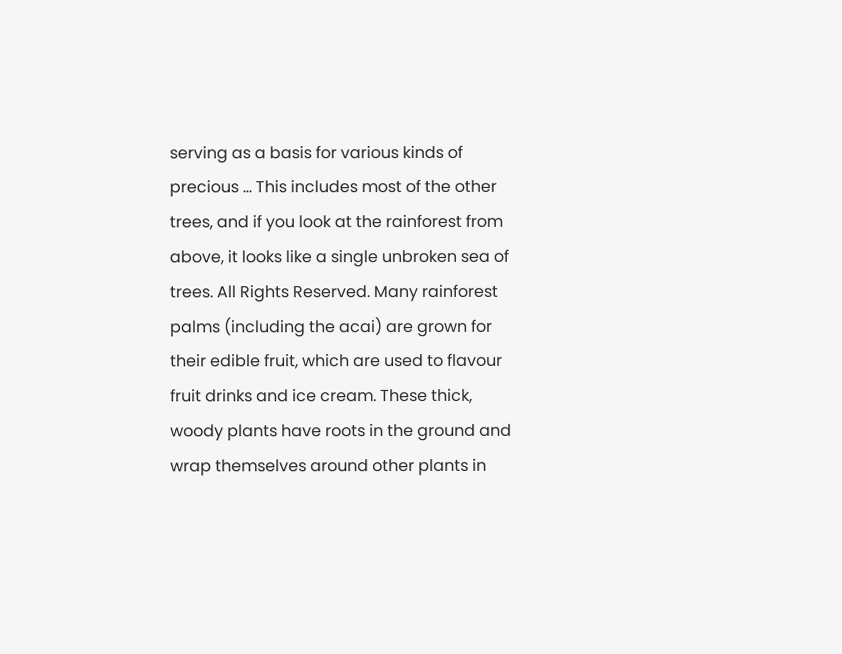serving as a basis for various kinds of precious … This includes most of the other trees, and if you look at the rainforest from above, it looks like a single unbroken sea of trees. All Rights Reserved. Many rainforest palms (including the acai) are grown for their edible fruit, which are used to flavour fruit drinks and ice cream. These thick, woody plants have roots in the ground and wrap themselves around other plants in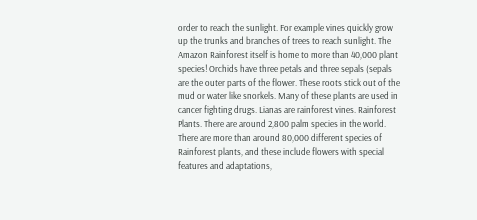order to reach the sunlight. For example vines quickly grow up the trunks and branches of trees to reach sunlight. The Amazon Rainforest itself is home to more than 40,000 plant species! Orchids have three petals and three sepals (sepals are the outer parts of the flower. These roots stick out of the mud or water like snorkels. Many of these plants are used in cancer fighting drugs. Lianas are rainforest vines. Rainforest Plants. There are around 2,800 palm species in the world. There are more than around 80,000 different species of Rainforest plants, and these include flowers with special features and adaptations,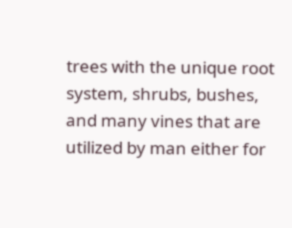trees with the unique root system, shrubs, bushes, and many vines that are utilized by man either for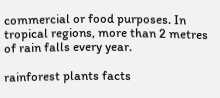commercial or food purposes. In tropical regions, more than 2 metres of rain falls every year.

rainforest plants facts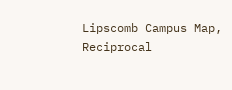Lipscomb Campus Map, Reciprocal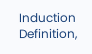Induction Definition,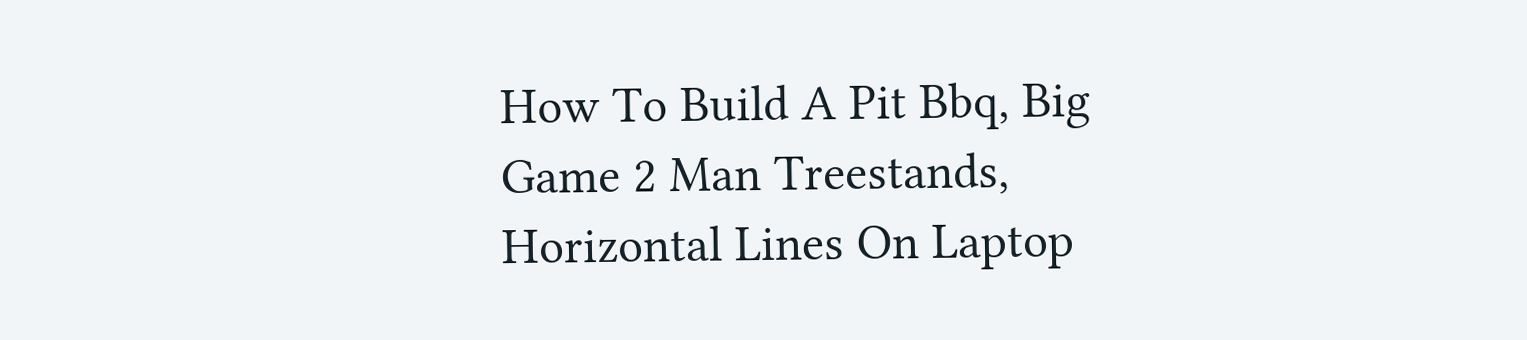How To Build A Pit Bbq, Big Game 2 Man Treestands, Horizontal Lines On Laptop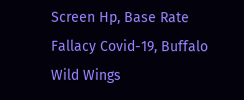Screen Hp, Base Rate Fallacy Covid-19, Buffalo Wild Wings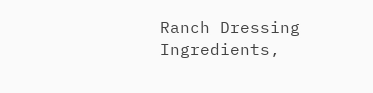Ranch Dressing Ingredients,